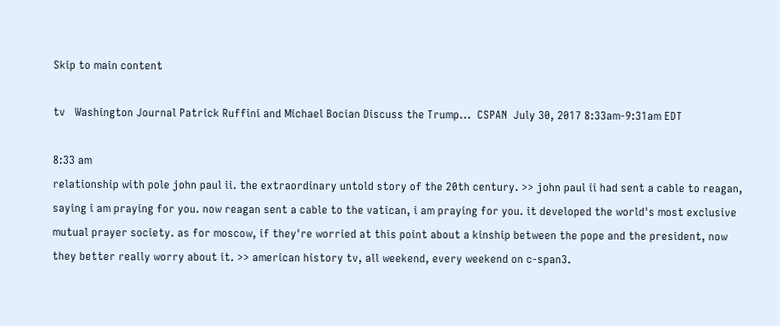Skip to main content

tv   Washington Journal Patrick Ruffini and Michael Bocian Discuss the Trump...  CSPAN  July 30, 2017 8:33am-9:31am EDT

8:33 am
relationship with pole john paul ii. the extraordinary untold story of the 20th century. >> john paul ii had sent a cable to reagan, saying i am praying for you. now reagan sent a cable to the vatican, i am praying for you. it developed the world's most exclusive mutual prayer society. as for moscow, if they're worried at this point about a kinship between the pope and the president, now they better really worry about it. >> american history tv, all weekend, every weekend on c-span3.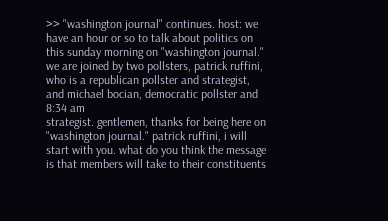>> "washington journal" continues. host: we have an hour or so to talk about politics on this sunday morning on "washington journal." we are joined by two pollsters, patrick ruffini, who is a republican pollster and strategist, and michael bocian, democratic pollster and
8:34 am
strategist. gentlemen, thanks for being here on "washington journal." patrick ruffini, i will start with you. what do you think the message is that members will take to their constituents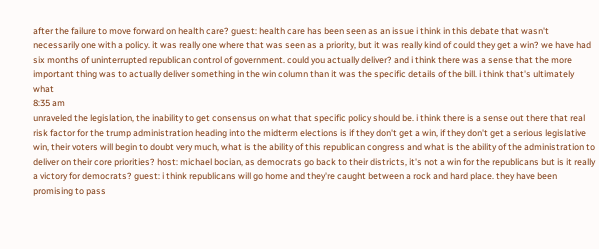after the failure to move forward on health care? guest: health care has been seen as an issue i think in this debate that wasn't necessarily one with a policy. it was really one where that was seen as a priority, but it was really kind of could they get a win? we have had six months of uninterrupted republican control of government. could you actually deliver? and i think there was a sense that the more important thing was to actually deliver something in the win column than it was the specific details of the bill. i think that's ultimately what
8:35 am
unraveled the legislation, the inability to get consensus on what that specific policy should be. i think there is a sense out there that real risk factor for the trump administration heading into the midterm elections is if they don't get a win, if they don't get a serious legislative win, their voters will begin to doubt very much, what is the ability of this republican congress and what is the ability of the administration to deliver on their core priorities? host: michael bocian, as democrats go back to their districts, it's not a win for the republicans but is it really a victory for democrats? guest: i think republicans will go home and they're caught between a rock and hard place. they have been promising to pass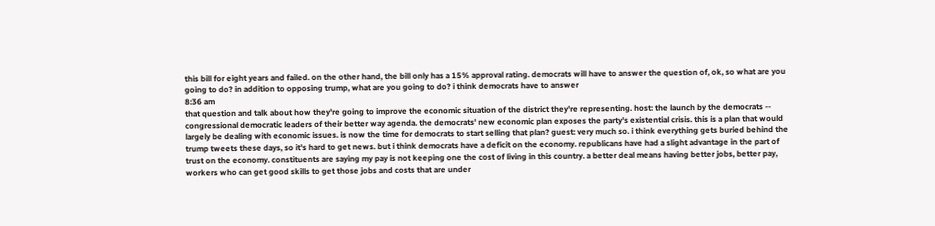this bill for eight years and failed. on the other hand, the bill only has a 15% approval rating. democrats will have to answer the question of, ok, so what are you going to do? in addition to opposing trump, what are you going to do? i think democrats have to answer
8:36 am
that question and talk about how they're going to improve the economic situation of the district they're representing. host: the launch by the democrats -- congressional democratic leaders of their better way agenda. the democrats' new economic plan exposes the party's existential crisis. this is a plan that would largely be dealing with economic issues. is now the time for democrats to start selling that plan? guest: very much so. i think everything gets buried behind the trump tweets these days, so it's hard to get news. but i think democrats have a deficit on the economy. republicans have had a slight advantage in the part of trust on the economy. constituents are saying my pay is not keeping one the cost of living in this country. a better deal means having better jobs, better pay, workers who can get good skills to get those jobs and costs that are under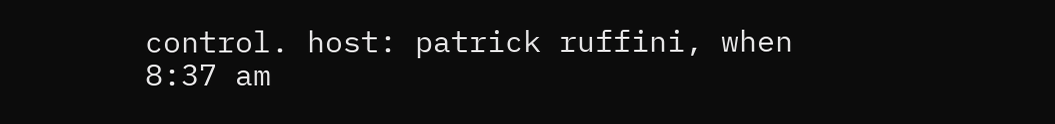control. host: patrick ruffini, when
8:37 am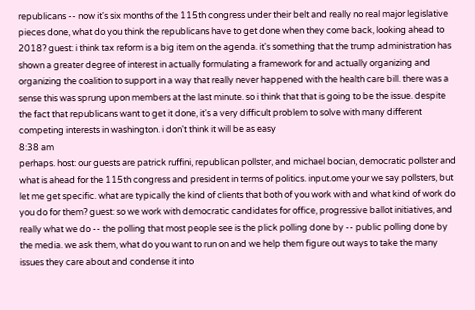republicans -- now it's six months of the 115th congress under their belt and really no real major legislative pieces done, what do you think the republicans have to get done when they come back, looking ahead to 2018? guest: i think tax reform is a big item on the agenda. it's something that the trump administration has shown a greater degree of interest in actually formulating a framework for and actually organizing and organizing the coalition to support in a way that really never happened with the health care bill. there was a sense this was sprung upon members at the last minute. so i think that that is going to be the issue. despite the fact that republicans want to get it done, it's a very difficult problem to solve with many different competing interests in washington. i don't think it will be as easy
8:38 am
perhaps. host: our guests are patrick ruffini, republican pollster, and michael bocian, democratic pollster and what is ahead for the 115th congress and president in terms of politics. input.ome your we say pollsters, but let me get specific. what are typically the kind of clients that both of you work with and what kind of work do you do for them? guest: so we work with democratic candidates for office, progressive ballot initiatives, and really what we do -- the polling that most people see is the plick polling done by -- public polling done by the media. we ask them, what do you want to run on and we help them figure out ways to take the many issues they care about and condense it into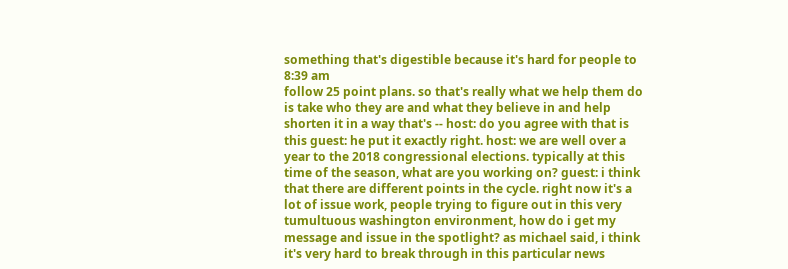something that's digestible because it's hard for people to
8:39 am
follow 25 point plans. so that's really what we help them do is take who they are and what they believe in and help shorten it in a way that's -- host: do you agree with that is this guest: he put it exactly right. host: we are well over a year to the 2018 congressional elections. typically at this time of the season, what are you working on? guest: i think that there are different points in the cycle. right now it's a lot of issue work, people trying to figure out in this very tumultuous washington environment, how do i get my message and issue in the spotlight? as michael said, i think it's very hard to break through in this particular news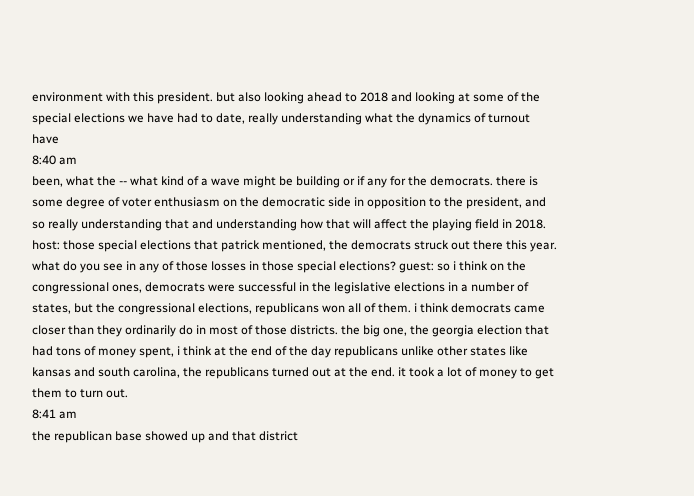environment with this president. but also looking ahead to 2018 and looking at some of the special elections we have had to date, really understanding what the dynamics of turnout have
8:40 am
been, what the -- what kind of a wave might be building or if any for the democrats. there is some degree of voter enthusiasm on the democratic side in opposition to the president, and so really understanding that and understanding how that will affect the playing field in 2018. host: those special elections that patrick mentioned, the democrats struck out there this year. what do you see in any of those losses in those special elections? guest: so i think on the congressional ones, democrats were successful in the legislative elections in a number of states, but the congressional elections, republicans won all of them. i think democrats came closer than they ordinarily do in most of those districts. the big one, the georgia election that had tons of money spent, i think at the end of the day republicans unlike other states like kansas and south carolina, the republicans turned out at the end. it took a lot of money to get them to turn out.
8:41 am
the republican base showed up and that district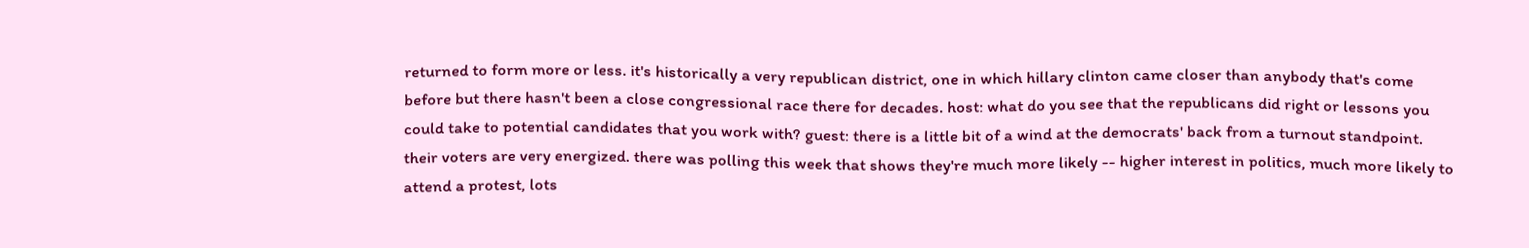returned to form more or less. it's historically a very republican district, one in which hillary clinton came closer than anybody that's come before but there hasn't been a close congressional race there for decades. host: what do you see that the republicans did right or lessons you could take to potential candidates that you work with? guest: there is a little bit of a wind at the democrats' back from a turnout standpoint. their voters are very energized. there was polling this week that shows they're much more likely -- higher interest in politics, much more likely to attend a protest, lots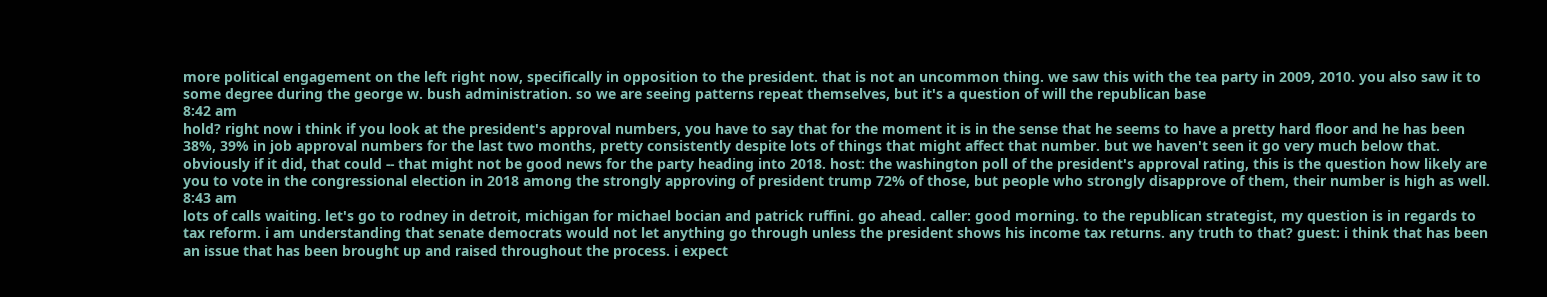more political engagement on the left right now, specifically in opposition to the president. that is not an uncommon thing. we saw this with the tea party in 2009, 2010. you also saw it to some degree during the george w. bush administration. so we are seeing patterns repeat themselves, but it's a question of will the republican base
8:42 am
hold? right now i think if you look at the president's approval numbers, you have to say that for the moment it is in the sense that he seems to have a pretty hard floor and he has been 38%, 39% in job approval numbers for the last two months, pretty consistently despite lots of things that might affect that number. but we haven't seen it go very much below that. obviously if it did, that could -- that might not be good news for the party heading into 2018. host: the washington poll of the president's approval rating, this is the question how likely are you to vote in the congressional election in 2018 among the strongly approving of president trump 72% of those, but people who strongly disapprove of them, their number is high as well.
8:43 am
lots of calls waiting. let's go to rodney in detroit, michigan for michael bocian and patrick ruffini. go ahead. caller: good morning. to the republican strategist, my question is in regards to tax reform. i am understanding that senate democrats would not let anything go through unless the president shows his income tax returns. any truth to that? guest: i think that has been an issue that has been brought up and raised throughout the process. i expect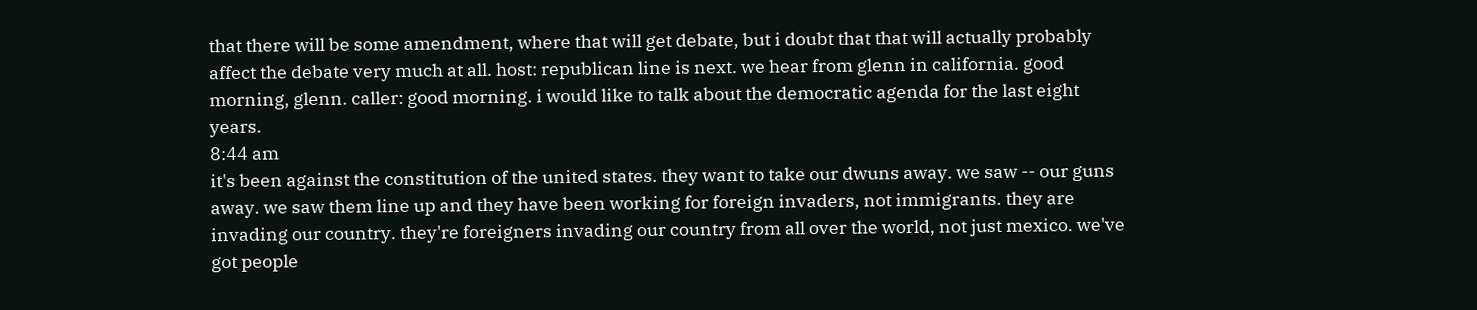that there will be some amendment, where that will get debate, but i doubt that that will actually probably affect the debate very much at all. host: republican line is next. we hear from glenn in california. good morning, glenn. caller: good morning. i would like to talk about the democratic agenda for the last eight years.
8:44 am
it's been against the constitution of the united states. they want to take our dwuns away. we saw -- our guns away. we saw them line up and they have been working for foreign invaders, not immigrants. they are invading our country. they're foreigners invading our country from all over the world, not just mexico. we've got people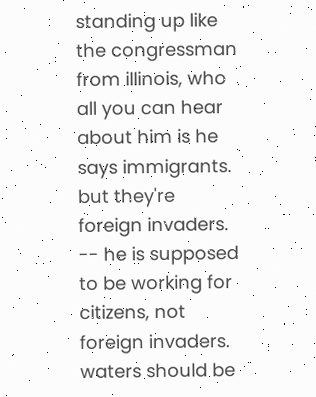standing up like the congressman from illinois, who all you can hear about him is he says immigrants. but they're foreign invaders. -- he is supposed to be working for citizens, not foreign invaders. waters should be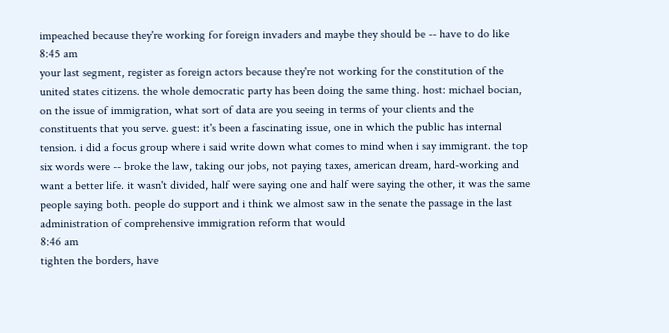impeached because they're working for foreign invaders and maybe they should be -- have to do like
8:45 am
your last segment, register as foreign actors because they're not working for the constitution of the united states citizens. the whole democratic party has been doing the same thing. host: michael bocian, on the issue of immigration, what sort of data are you seeing in terms of your clients and the constituents that you serve. guest: it's been a fascinating issue, one in which the public has internal tension. i did a focus group where i said write down what comes to mind when i say immigrant. the top six words were -- broke the law, taking our jobs, not paying taxes, american dream, hard-working and want a better life. it wasn't divided, half were saying one and half were saying the other, it was the same people saying both. people do support and i think we almost saw in the senate the passage in the last administration of comprehensive immigration reform that would
8:46 am
tighten the borders, have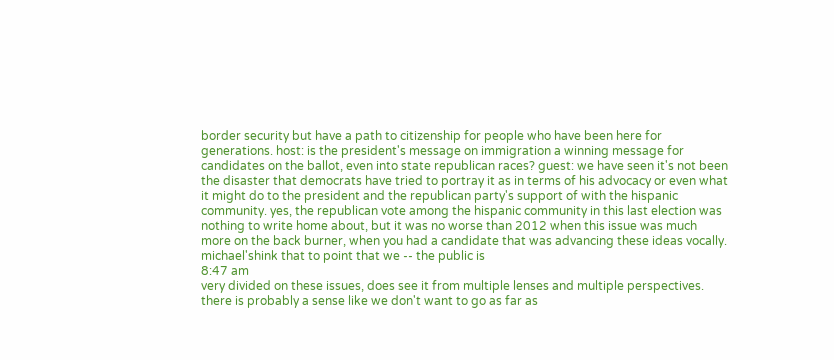border security but have a path to citizenship for people who have been here for generations. host: is the president's message on immigration a winning message for candidates on the ballot, even into state republican races? guest: we have seen it's not been the disaster that democrats have tried to portray it as in terms of his advocacy or even what it might do to the president and the republican party's support of with the hispanic community. yes, the republican vote among the hispanic community in this last election was nothing to write home about, but it was no worse than 2012 when this issue was much more on the back burner, when you had a candidate that was advancing these ideas vocally. michael'shink that to point that we -- the public is
8:47 am
very divided on these issues, does see it from multiple lenses and multiple perspectives. there is probably a sense like we don't want to go as far as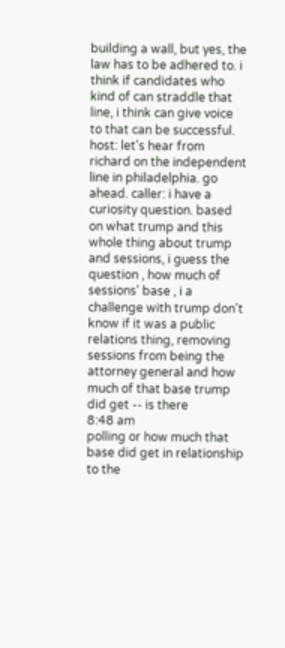building a wall, but yes, the law has to be adhered to. i think if candidates who kind of can straddle that line, i think can give voice to that can be successful. host: let's hear from richard on the independent line in philadelphia. go ahead. caller: i have a curiosity question. based on what trump and this whole thing about trump and sessions, i guess the question , how much of sessions' base , i a challenge with trump don't know if it was a public relations thing, removing sessions from being the attorney general and how much of that base trump did get -- is there
8:48 am
polling or how much that base did get in relationship to the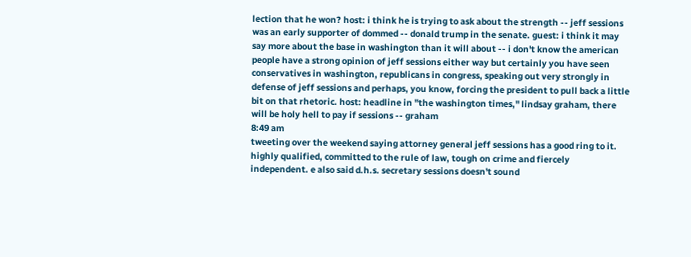lection that he won? host: i think he is trying to ask about the strength -- jeff sessions was an early supporter of dommed -- donald trump in the senate. guest: i think it may say more about the base in washington than it will about -- i don't know the american people have a strong opinion of jeff sessions either way but certainly you have seen conservatives in washington, republicans in congress, speaking out very strongly in defense of jeff sessions and perhaps, you know, forcing the president to pull back a little bit on that rhetoric. host: headline in "the washington times," lindsay graham, there will be holy hell to pay if sessions -- graham
8:49 am
tweeting over the weekend saying attorney general jeff sessions has a good ring to it. highly qualified, committed to the rule of law, tough on crime and fiercely independent. e also said d.h.s. secretary sessions doesn't sound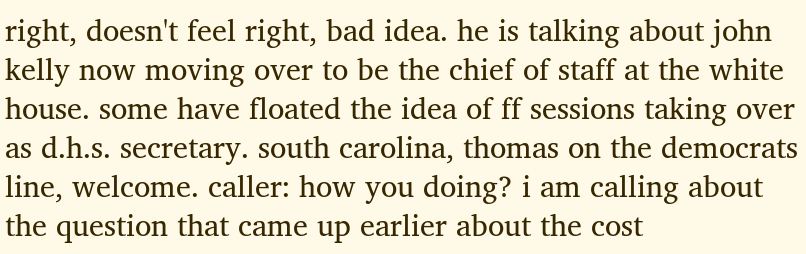right, doesn't feel right, bad idea. he is talking about john kelly now moving over to be the chief of staff at the white house. some have floated the idea of ff sessions taking over as d.h.s. secretary. south carolina, thomas on the democrats line, welcome. caller: how you doing? i am calling about the question that came up earlier about the cost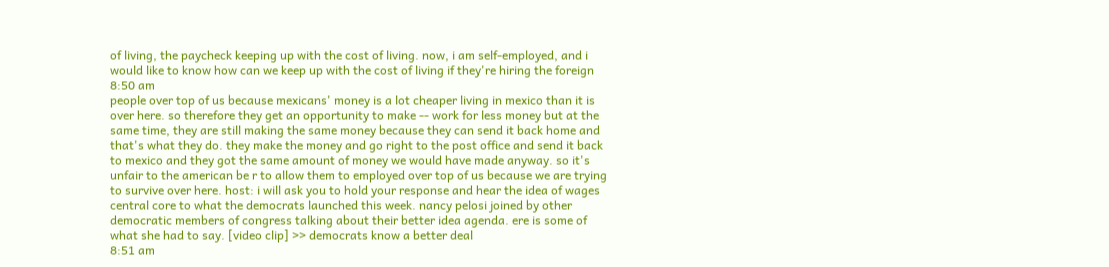of living, the paycheck keeping up with the cost of living. now, i am self-employed, and i would like to know how can we keep up with the cost of living if they're hiring the foreign
8:50 am
people over top of us because mexicans' money is a lot cheaper living in mexico than it is over here. so therefore they get an opportunity to make -- work for less money but at the same time, they are still making the same money because they can send it back home and that's what they do. they make the money and go right to the post office and send it back to mexico and they got the same amount of money we would have made anyway. so it's unfair to the american be r to allow them to employed over top of us because we are trying to survive over here. host: i will ask you to hold your response and hear the idea of wages central core to what the democrats launched this week. nancy pelosi joined by other democratic members of congress talking about their better idea agenda. ere is some of what she had to say. [video clip] >> democrats know a better deal
8:51 am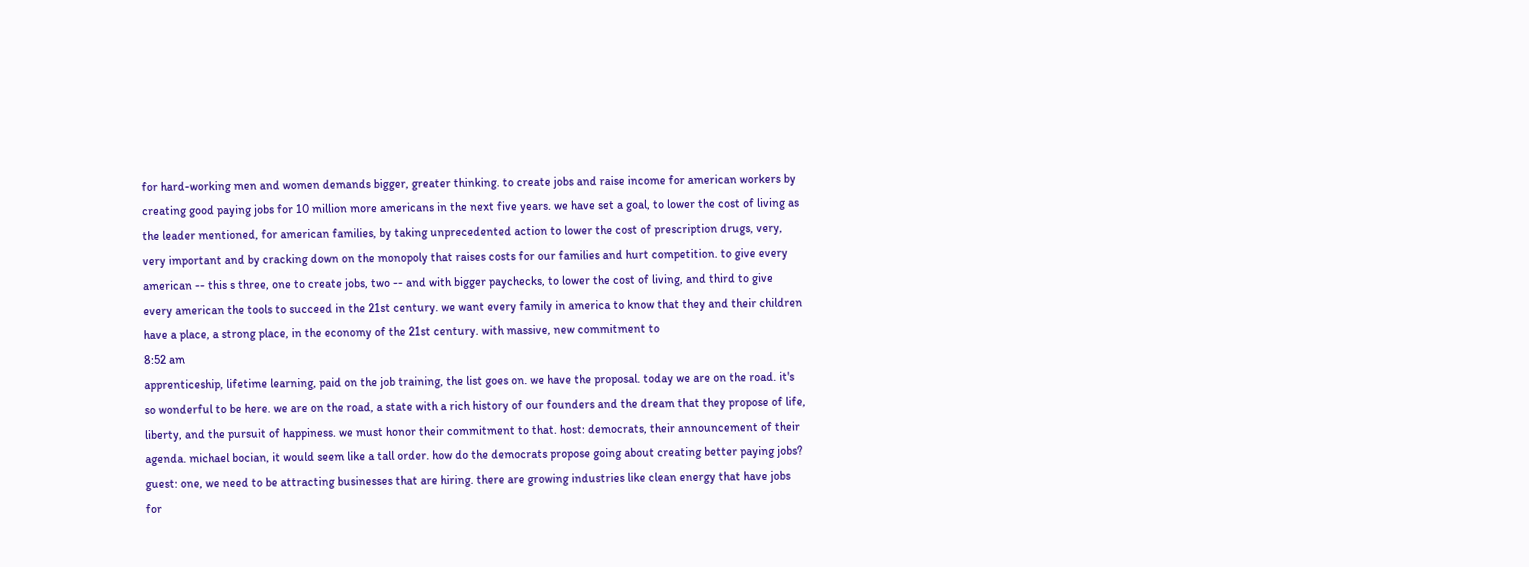for hard-working men and women demands bigger, greater thinking. to create jobs and raise income for american workers by creating good paying jobs for 10 million more americans in the next five years. we have set a goal, to lower the cost of living as the leader mentioned, for american families, by taking unprecedented action to lower the cost of prescription drugs, very, very important and by cracking down on the monopoly that raises costs for our families and hurt competition. to give every american -- this s three, one to create jobs, two -- and with bigger paychecks, to lower the cost of living, and third to give every american the tools to succeed in the 21st century. we want every family in america to know that they and their children have a place, a strong place, in the economy of the 21st century. with massive, new commitment to
8:52 am
apprenticeship, lifetime learning, paid on the job training, the list goes on. we have the proposal. today we are on the road. it's so wonderful to be here. we are on the road, a state with a rich history of our founders and the dream that they propose of life, liberty, and the pursuit of happiness. we must honor their commitment to that. host: democrats, their announcement of their agenda. michael bocian, it would seem like a tall order. how do the democrats propose going about creating better paying jobs? guest: one, we need to be attracting businesses that are hiring. there are growing industries like clean energy that have jobs for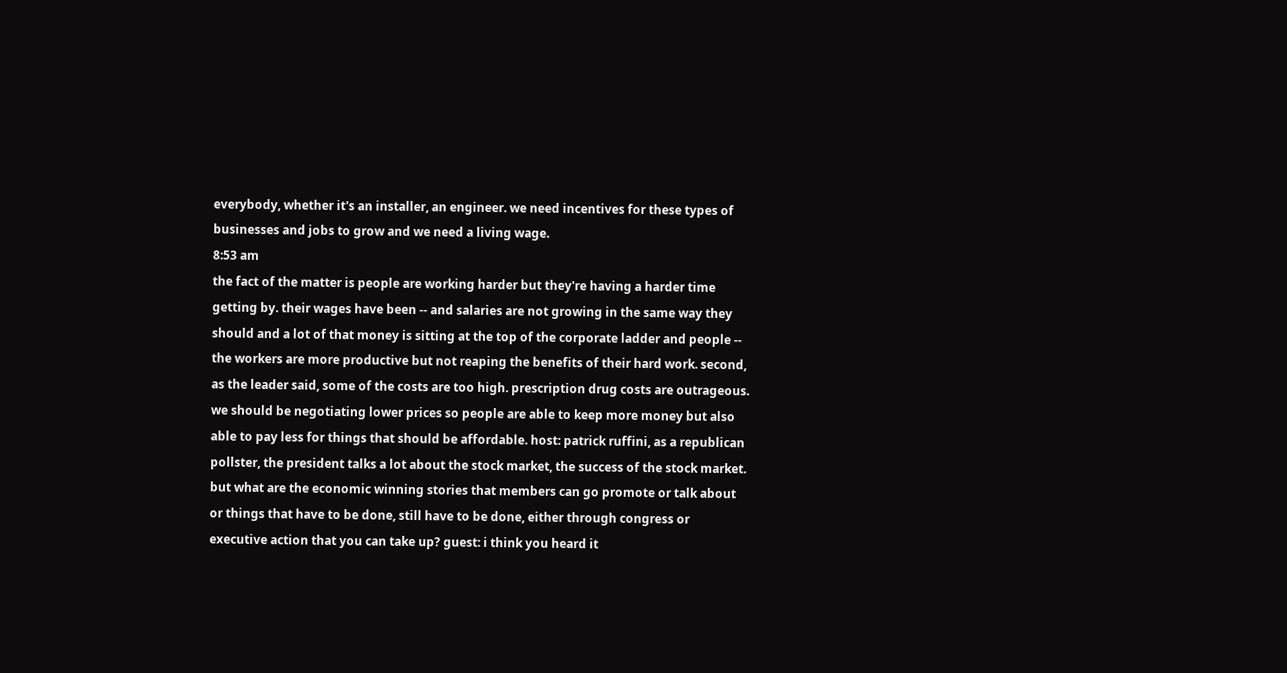everybody, whether it's an installer, an engineer. we need incentives for these types of businesses and jobs to grow and we need a living wage.
8:53 am
the fact of the matter is people are working harder but they're having a harder time getting by. their wages have been -- and salaries are not growing in the same way they should and a lot of that money is sitting at the top of the corporate ladder and people -- the workers are more productive but not reaping the benefits of their hard work. second, as the leader said, some of the costs are too high. prescription drug costs are outrageous. we should be negotiating lower prices so people are able to keep more money but also able to pay less for things that should be affordable. host: patrick ruffini, as a republican pollster, the president talks a lot about the stock market, the success of the stock market. but what are the economic winning stories that members can go promote or talk about or things that have to be done, still have to be done, either through congress or executive action that you can take up? guest: i think you heard it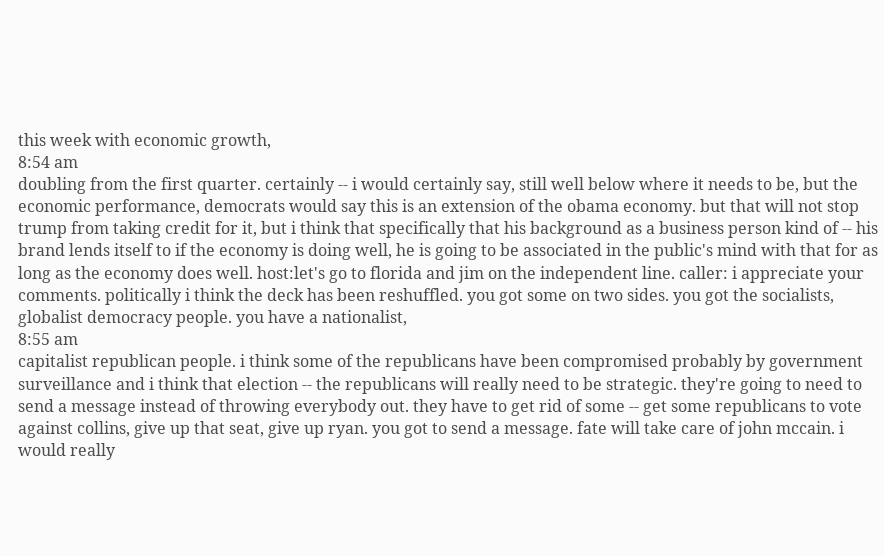this week with economic growth,
8:54 am
doubling from the first quarter. certainly -- i would certainly say, still well below where it needs to be, but the economic performance, democrats would say this is an extension of the obama economy. but that will not stop trump from taking credit for it, but i think that specifically that his background as a business person kind of -- his brand lends itself to if the economy is doing well, he is going to be associated in the public's mind with that for as long as the economy does well. host:let's go to florida and jim on the independent line. caller: i appreciate your comments. politically i think the deck has been reshuffled. you got some on two sides. you got the socialists, globalist democracy people. you have a nationalist,
8:55 am
capitalist republican people. i think some of the republicans have been compromised probably by government surveillance and i think that election -- the republicans will really need to be strategic. they're going to need to send a message instead of throwing everybody out. they have to get rid of some -- get some republicans to vote against collins, give up that seat, give up ryan. you got to send a message. fate will take care of john mccain. i would really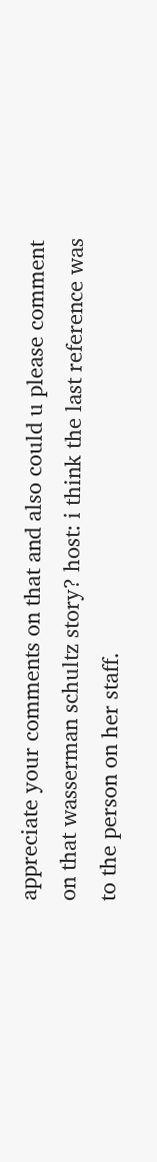appreciate your comments on that and also could u please comment on that wasserman schultz story? host: i think the last reference was to the person on her staff.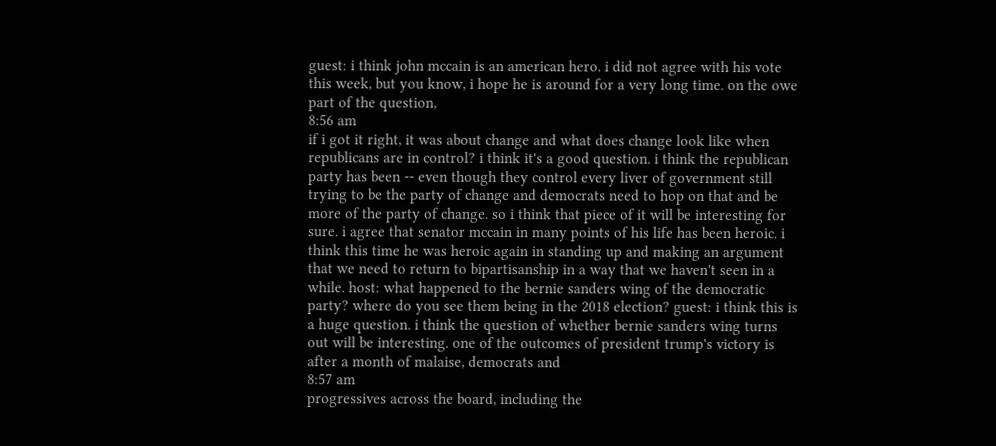guest: i think john mccain is an american hero. i did not agree with his vote this week, but you know, i hope he is around for a very long time. on the owe part of the question,
8:56 am
if i got it right, it was about change and what does change look like when republicans are in control? i think it's a good question. i think the republican party has been -- even though they control every liver of government still trying to be the party of change and democrats need to hop on that and be more of the party of change. so i think that piece of it will be interesting for sure. i agree that senator mccain in many points of his life has been heroic. i think this time he was heroic again in standing up and making an argument that we need to return to bipartisanship in a way that we haven't seen in a while. host: what happened to the bernie sanders wing of the democratic party? where do you see them being in the 2018 election? guest: i think this is a huge question. i think the question of whether bernie sanders wing turns out will be interesting. one of the outcomes of president trump's victory is after a month of malaise, democrats and
8:57 am
progressives across the board, including the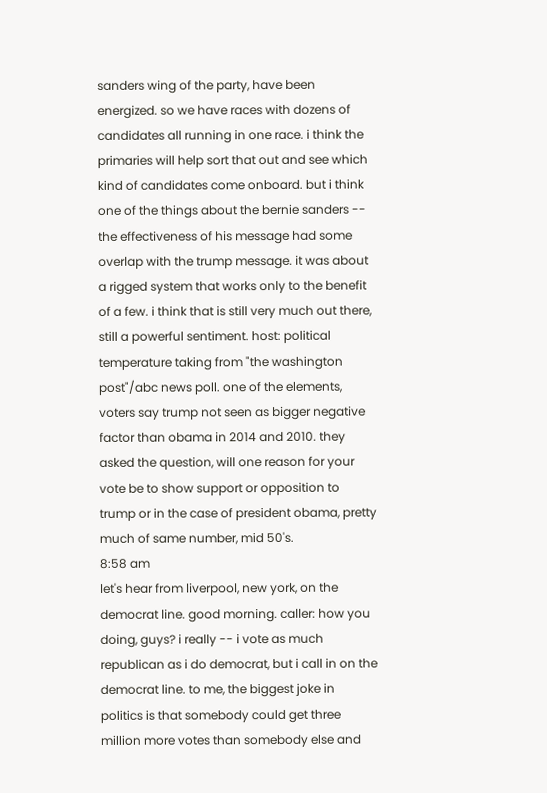sanders wing of the party, have been energized. so we have races with dozens of candidates all running in one race. i think the primaries will help sort that out and see which kind of candidates come onboard. but i think one of the things about the bernie sanders -- the effectiveness of his message had some overlap with the trump message. it was about a rigged system that works only to the benefit of a few. i think that is still very much out there, still a powerful sentiment. host: political temperature taking from "the washington post"/abc news poll. one of the elements, voters say trump not seen as bigger negative factor than obama in 2014 and 2010. they asked the question, will one reason for your vote be to show support or opposition to trump or in the case of president obama, pretty much of same number, mid 50's.
8:58 am
let's hear from liverpool, new york, on the democrat line. good morning. caller: how you doing, guys? i really -- i vote as much republican as i do democrat, but i call in on the democrat line. to me, the biggest joke in politics is that somebody could get three million more votes than somebody else and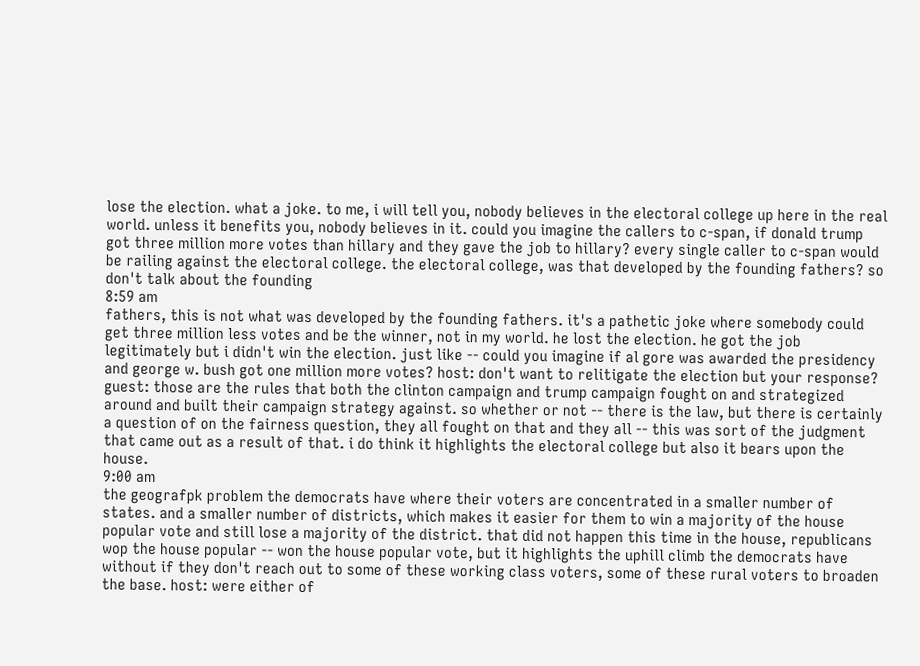lose the election. what a joke. to me, i will tell you, nobody believes in the electoral college up here in the real world. unless it benefits you, nobody believes in it. could you imagine the callers to c-span, if donald trump got three million more votes than hillary and they gave the job to hillary? every single caller to c-span would be railing against the electoral college. the electoral college, was that developed by the founding fathers? so don't talk about the founding
8:59 am
fathers, this is not what was developed by the founding fathers. it's a pathetic joke where somebody could get three million less votes and be the winner, not in my world. he lost the election. he got the job legitimately but i didn't win the election. just like -- could you imagine if al gore was awarded the presidency and george w. bush got one million more votes? host: don't want to relitigate the election but your response? guest: those are the rules that both the clinton campaign and trump campaign fought on and strategized around and built their campaign strategy against. so whether or not -- there is the law, but there is certainly a question of on the fairness question, they all fought on that and they all -- this was sort of the judgment that came out as a result of that. i do think it highlights the electoral college but also it bears upon the house.
9:00 am
the geografpk problem the democrats have where their voters are concentrated in a smaller number of states. and a smaller number of districts, which makes it easier for them to win a majority of the house popular vote and still lose a majority of the district. that did not happen this time in the house, republicans wop the house popular -- won the house popular vote, but it highlights the uphill climb the democrats have without if they don't reach out to some of these working class voters, some of these rural voters to broaden the base. host: were either of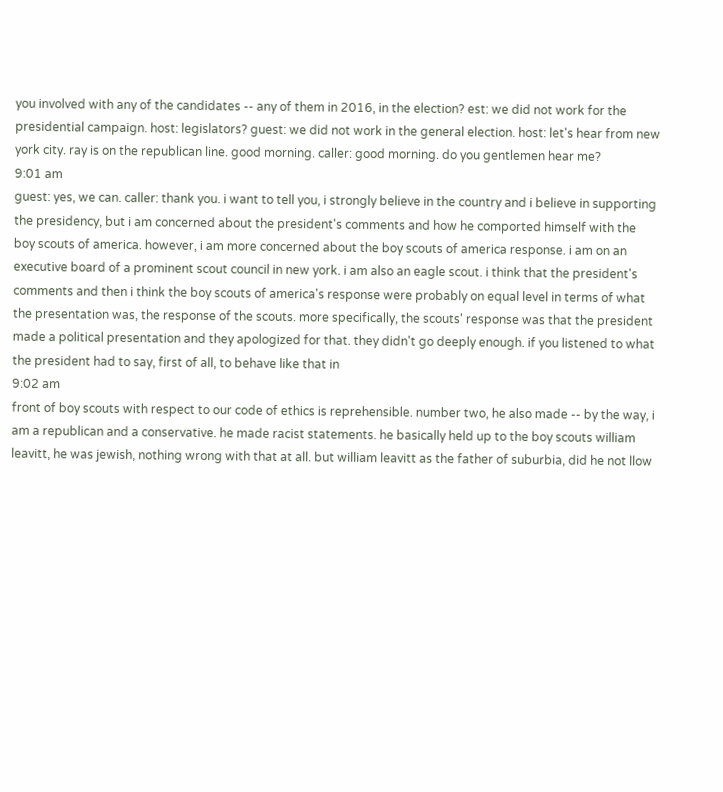you involved with any of the candidates -- any of them in 2016, in the election? est: we did not work for the presidential campaign. host: legislators? guest: we did not work in the general election. host: let's hear from new york city. ray is on the republican line. good morning. caller: good morning. do you gentlemen hear me?
9:01 am
guest: yes, we can. caller: thank you. i want to tell you, i strongly believe in the country and i believe in supporting the presidency, but i am concerned about the president's comments and how he comported himself with the boy scouts of america. however, i am more concerned about the boy scouts of america response. i am on an executive board of a prominent scout council in new york. i am also an eagle scout. i think that the president's comments and then i think the boy scouts of america's response were probably on equal level in terms of what the presentation was, the response of the scouts. more specifically, the scouts' response was that the president made a political presentation and they apologized for that. they didn't go deeply enough. if you listened to what the president had to say, first of all, to behave like that in
9:02 am
front of boy scouts with respect to our code of ethics is reprehensible. number two, he also made -- by the way, i am a republican and a conservative. he made racist statements. he basically held up to the boy scouts william leavitt, he was jewish, nothing wrong with that at all. but william leavitt as the father of suburbia, did he not llow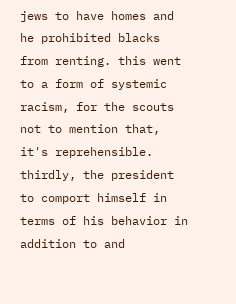jews to have homes and he prohibited blacks from renting. this went to a form of systemic racism, for the scouts not to mention that, it's reprehensible. thirdly, the president to comport himself in terms of his behavior in addition to and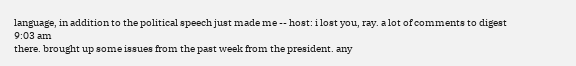language, in addition to the political speech just made me -- host: i lost you, ray. a lot of comments to digest
9:03 am
there. brought up some issues from the past week from the president. any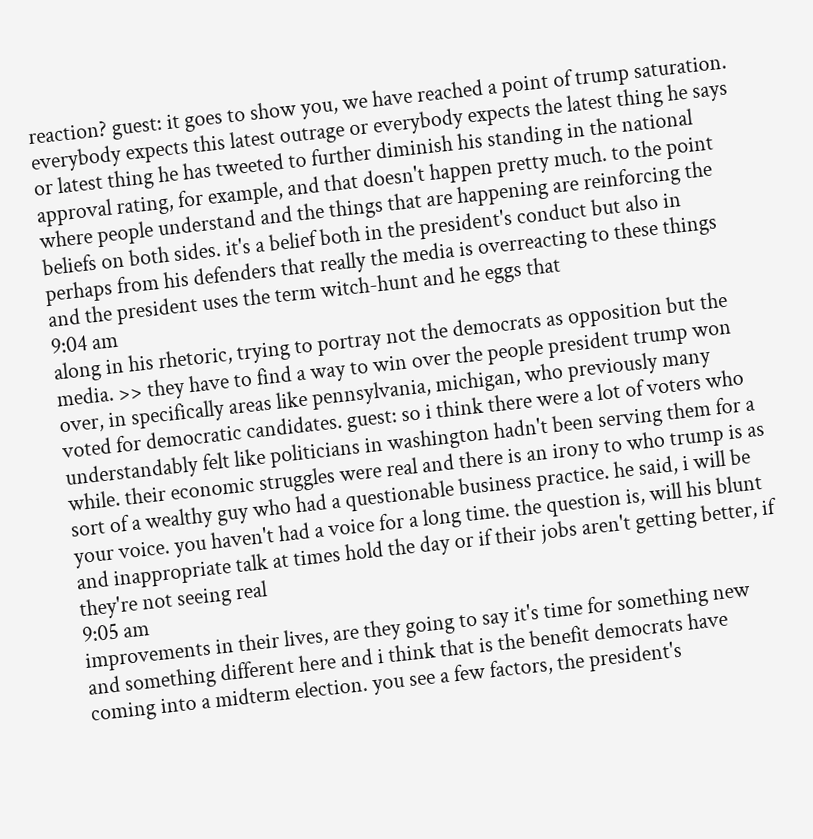reaction? guest: it goes to show you, we have reached a point of trump saturation. everybody expects this latest outrage or everybody expects the latest thing he says or latest thing he has tweeted to further diminish his standing in the national approval rating, for example, and that doesn't happen pretty much. to the point where people understand and the things that are happening are reinforcing the beliefs on both sides. it's a belief both in the president's conduct but also in perhaps from his defenders that really the media is overreacting to these things and the president uses the term witch-hunt and he eggs that
9:04 am
along in his rhetoric, trying to portray not the democrats as opposition but the media. >> they have to find a way to win over the people president trump won over, in specifically areas like pennsylvania, michigan, who previously many voted for democratic candidates. guest: so i think there were a lot of voters who understandably felt like politicians in washington hadn't been serving them for a while. their economic struggles were real and there is an irony to who trump is as sort of a wealthy guy who had a questionable business practice. he said, i will be your voice. you haven't had a voice for a long time. the question is, will his blunt and inappropriate talk at times hold the day or if their jobs aren't getting better, if they're not seeing real
9:05 am
improvements in their lives, are they going to say it's time for something new and something different here and i think that is the benefit democrats have coming into a midterm election. you see a few factors, the president's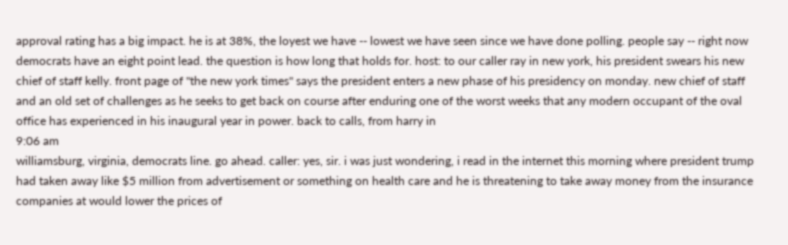approval rating has a big impact. he is at 38%, the loyest we have -- lowest we have seen since we have done polling. people say -- right now democrats have an eight point lead. the question is how long that holds for. host: to our caller ray in new york, his president swears his new chief of staff kelly. front page of "the new york times" says the president enters a new phase of his presidency on monday. new chief of staff and an old set of challenges as he seeks to get back on course after enduring one of the worst weeks that any modern occupant of the oval office has experienced in his inaugural year in power. back to calls, from harry in
9:06 am
williamsburg, virginia, democrats line. go ahead. caller: yes, sir. i was just wondering, i read in the internet this morning where president trump had taken away like $5 million from advertisement or something on health care and he is threatening to take away money from the insurance companies at would lower the prices of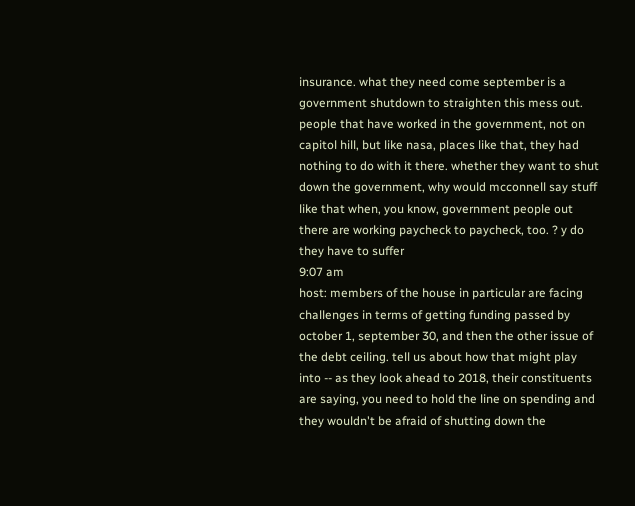insurance. what they need come september is a government shutdown to straighten this mess out. people that have worked in the government, not on capitol hill, but like nasa, places like that, they had nothing to do with it there. whether they want to shut down the government, why would mcconnell say stuff like that when, you know, government people out there are working paycheck to paycheck, too. ? y do they have to suffer
9:07 am
host: members of the house in particular are facing challenges in terms of getting funding passed by october 1, september 30, and then the other issue of the debt ceiling. tell us about how that might play into -- as they look ahead to 2018, their constituents are saying, you need to hold the line on spending and they wouldn't be afraid of shutting down the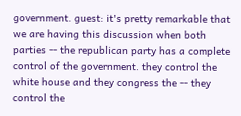government. guest: it's pretty remarkable that we are having this discussion when both parties -- the republican party has a complete control of the government. they control the white house and they congress the -- they control the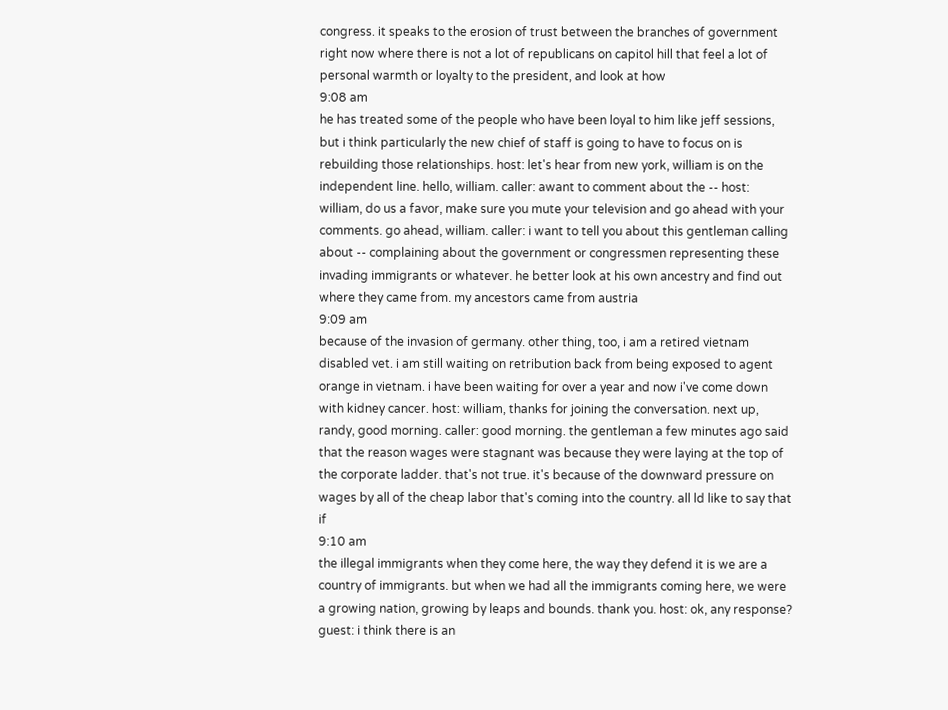congress. it speaks to the erosion of trust between the branches of government right now where there is not a lot of republicans on capitol hill that feel a lot of personal warmth or loyalty to the president, and look at how
9:08 am
he has treated some of the people who have been loyal to him like jeff sessions, but i think particularly the new chief of staff is going to have to focus on is rebuilding those relationships. host: let's hear from new york, william is on the independent line. hello, william. caller: awant to comment about the -- host: william, do us a favor, make sure you mute your television and go ahead with your comments. go ahead, william. caller: i want to tell you about this gentleman calling about -- complaining about the government or congressmen representing these invading immigrants or whatever. he better look at his own ancestry and find out where they came from. my ancestors came from austria
9:09 am
because of the invasion of germany. other thing, too, i am a retired vietnam disabled vet. i am still waiting on retribution back from being exposed to agent orange in vietnam. i have been waiting for over a year and now i've come down with kidney cancer. host: william, thanks for joining the conversation. next up, randy, good morning. caller: good morning. the gentleman a few minutes ago said that the reason wages were stagnant was because they were laying at the top of the corporate ladder. that's not true. it's because of the downward pressure on wages by all of the cheap labor that's coming into the country. all ld like to say that if
9:10 am
the illegal immigrants when they come here, the way they defend it is we are a country of immigrants. but when we had all the immigrants coming here, we were a growing nation, growing by leaps and bounds. thank you. host: ok, any response? guest: i think there is an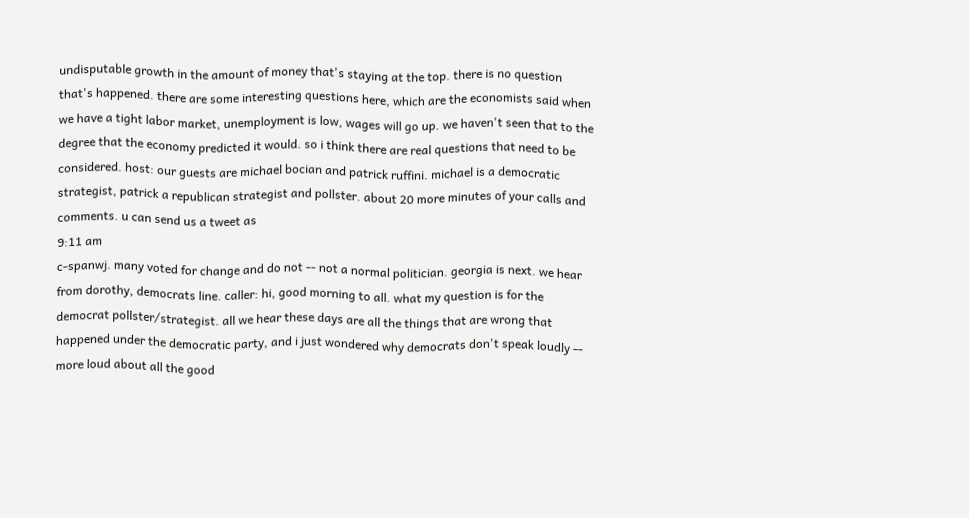undisputable growth in the amount of money that's staying at the top. there is no question that's happened. there are some interesting questions here, which are the economists said when we have a tight labor market, unemployment is low, wages will go up. we haven't seen that to the degree that the economy predicted it would. so i think there are real questions that need to be considered. host: our guests are michael bocian and patrick ruffini. michael is a democratic strategist, patrick a republican strategist and pollster. about 20 more minutes of your calls and comments. u can send us a tweet as
9:11 am
c-spanwj. many voted for change and do not -- not a normal politician. georgia is next. we hear from dorothy, democrats line. caller: hi, good morning to all. what my question is for the democrat pollster/strategist. all we hear these days are all the things that are wrong that happened under the democratic party, and i just wondered why democrats don't speak loudly -- more loud about all the good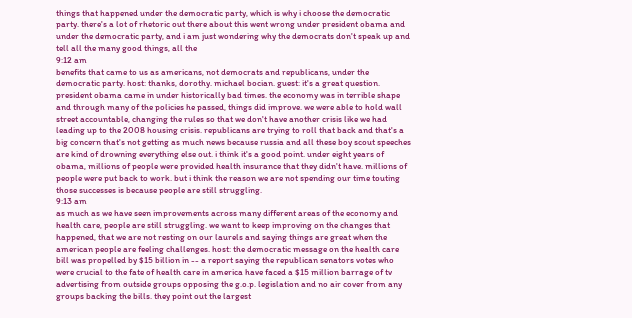things that happened under the democratic party, which is why i choose the democratic party. there's a lot of rhetoric out there about this went wrong under president obama and under the democratic party, and i am just wondering why the democrats don't speak up and tell all the many good things, all the
9:12 am
benefits that came to us as americans, not democrats and republicans, under the democratic party. host: thanks, dorothy. michael bocian. guest: it's a great question. president obama came in under historically bad times. the economy was in terrible shape and through many of the policies he passed, things did improve. we were able to hold wall street accountable, changing the rules so that we don't have another crisis like we had leading up to the 2008 housing crisis. republicans are trying to roll that back and that's a big concern that's not getting as much news because russia and all these boy scout speeches are kind of drowning everything else out. i think it's a good point. under eight years of obama, millions of people were provided health insurance that they didn't have. millions of people were put back to work. but i think the reason we are not spending our time touting those successes is because people are still struggling.
9:13 am
as much as we have seen improvements across many different areas of the economy and health care, people are still struggling. we want to keep improving on the changes that happened, that we are not resting on our laurels and saying things are great when the american people are feeling challenges. host: the democratic message on the health care bill was propelled by $15 billion in -- a report saying the republican senators votes who were crucial to the fate of health care in america have faced a $15 million barrage of tv advertising from outside groups opposing the g.o.p. legislation and no air cover from any groups backing the bills. they point out the largest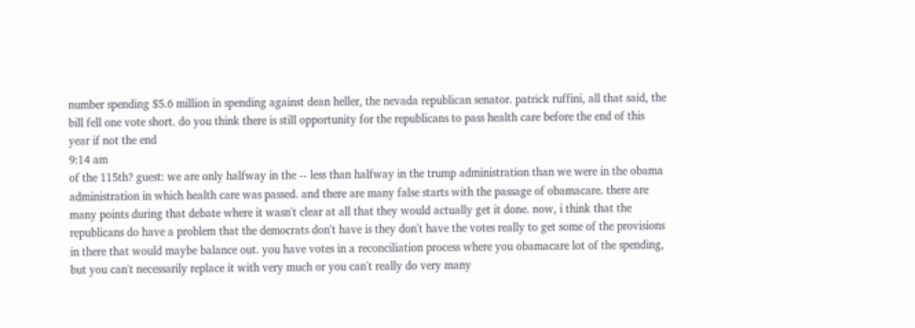number spending $5.6 million in spending against dean heller, the nevada republican senator. patrick ruffini, all that said, the bill fell one vote short. do you think there is still opportunity for the republicans to pass health care before the end of this year if not the end
9:14 am
of the 115th? guest: we are only halfway in the -- less than halfway in the trump administration than we were in the obama administration in which health care was passed. and there are many false starts with the passage of obamacare. there are many points during that debate where it wasn't clear at all that they would actually get it done. now, i think that the republicans do have a problem that the democrats don't have is they don't have the votes really to get some of the provisions in there that would maybe balance out. you have votes in a reconciliation process where you obamacare lot of the spending, but you can't necessarily replace it with very much or you can't really do very many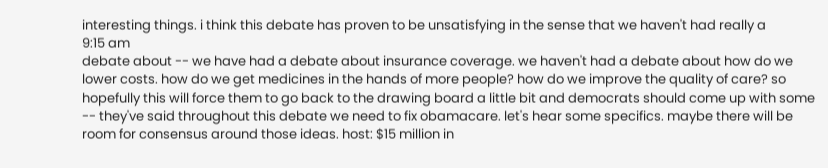interesting things. i think this debate has proven to be unsatisfying in the sense that we haven't had really a
9:15 am
debate about -- we have had a debate about insurance coverage. we haven't had a debate about how do we lower costs. how do we get medicines in the hands of more people? how do we improve the quality of care? so hopefully this will force them to go back to the drawing board a little bit and democrats should come up with some -- they've said throughout this debate we need to fix obamacare. let's hear some specifics. maybe there will be room for consensus around those ideas. host: $15 million in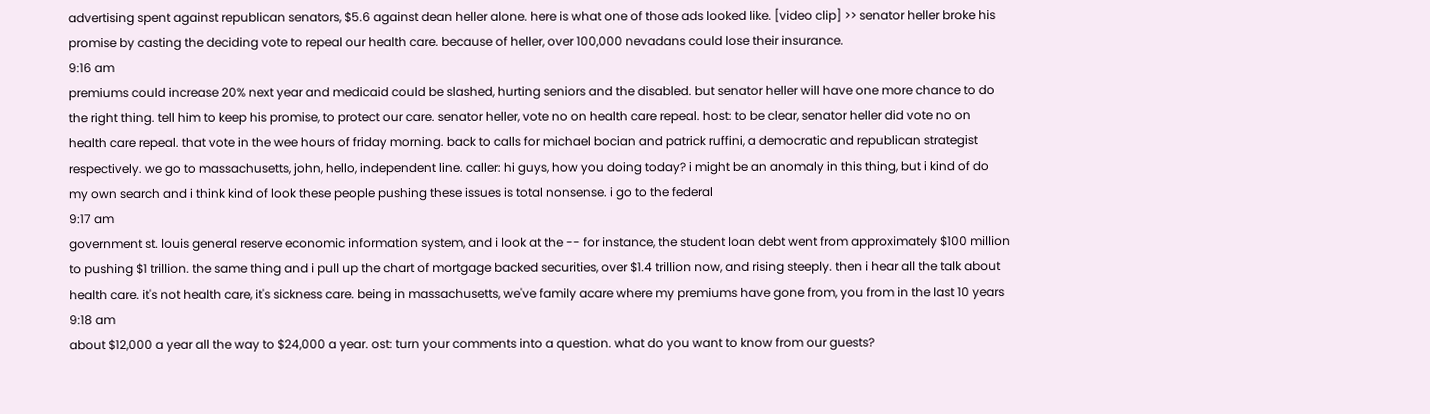advertising spent against republican senators, $5.6 against dean heller alone. here is what one of those ads looked like. [video clip] >> senator heller broke his promise by casting the deciding vote to repeal our health care. because of heller, over 100,000 nevadans could lose their insurance.
9:16 am
premiums could increase 20% next year and medicaid could be slashed, hurting seniors and the disabled. but senator heller will have one more chance to do the right thing. tell him to keep his promise, to protect our care. senator heller, vote no on health care repeal. host: to be clear, senator heller did vote no on health care repeal. that vote in the wee hours of friday morning. back to calls for michael bocian and patrick ruffini, a democratic and republican strategist respectively. we go to massachusetts, john, hello, independent line. caller: hi guys, how you doing today? i might be an anomaly in this thing, but i kind of do my own search and i think kind of look these people pushing these issues is total nonsense. i go to the federal
9:17 am
government st. louis general reserve economic information system, and i look at the -- for instance, the student loan debt went from approximately $100 million to pushing $1 trillion. the same thing and i pull up the chart of mortgage backed securities, over $1.4 trillion now, and rising steeply. then i hear all the talk about health care. it's not health care, it's sickness care. being in massachusetts, we've family acare where my premiums have gone from, you from in the last 10 years
9:18 am
about $12,000 a year all the way to $24,000 a year. ost: turn your comments into a question. what do you want to know from our guests?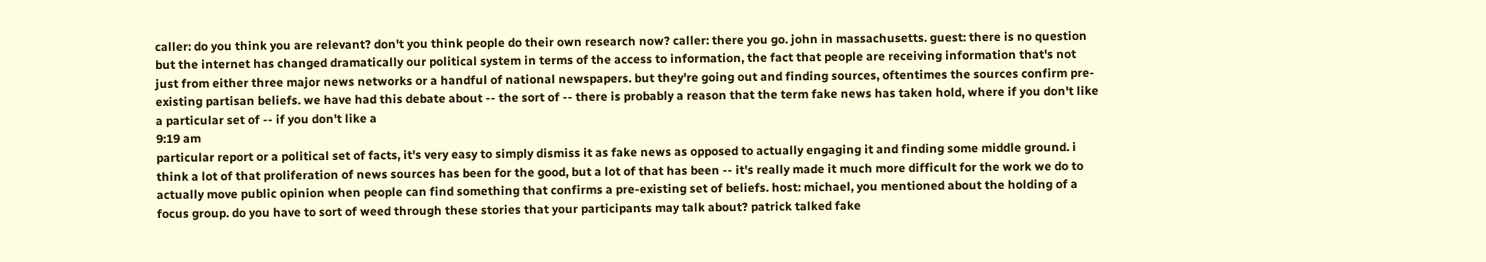caller: do you think you are relevant? don't you think people do their own research now? caller: there you go. john in massachusetts. guest: there is no question but the internet has changed dramatically our political system in terms of the access to information, the fact that people are receiving information that's not just from either three major news networks or a handful of national newspapers. but they're going out and finding sources, oftentimes the sources confirm pre-existing partisan beliefs. we have had this debate about -- the sort of -- there is probably a reason that the term fake news has taken hold, where if you don't like a particular set of -- if you don't like a
9:19 am
particular report or a political set of facts, it's very easy to simply dismiss it as fake news as opposed to actually engaging it and finding some middle ground. i think a lot of that proliferation of news sources has been for the good, but a lot of that has been -- it's really made it much more difficult for the work we do to actually move public opinion when people can find something that confirms a pre-existing set of beliefs. host: michael, you mentioned about the holding of a focus group. do you have to sort of weed through these stories that your participants may talk about? patrick talked fake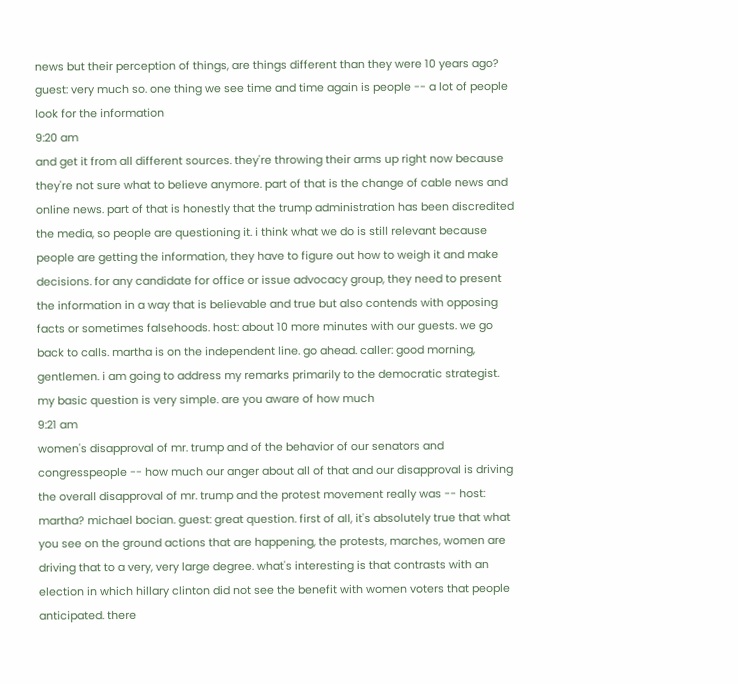news but their perception of things, are things different than they were 10 years ago? guest: very much so. one thing we see time and time again is people -- a lot of people look for the information
9:20 am
and get it from all different sources. they're throwing their arms up right now because they're not sure what to believe anymore. part of that is the change of cable news and online news. part of that is honestly that the trump administration has been discredited the media, so people are questioning it. i think what we do is still relevant because people are getting the information, they have to figure out how to weigh it and make decisions. for any candidate for office or issue advocacy group, they need to present the information in a way that is believable and true but also contends with opposing facts or sometimes falsehoods. host: about 10 more minutes with our guests. we go back to calls. martha is on the independent line. go ahead. caller: good morning, gentlemen. i am going to address my remarks primarily to the democratic strategist. my basic question is very simple. are you aware of how much
9:21 am
women's disapproval of mr. trump and of the behavior of our senators and congresspeople -- how much our anger about all of that and our disapproval is driving the overall disapproval of mr. trump and the protest movement really was -- host: martha? michael bocian. guest: great question. first of all, it's absolutely true that what you see on the ground actions that are happening, the protests, marches, women are driving that to a very, very large degree. what's interesting is that contrasts with an election in which hillary clinton did not see the benefit with women voters that people anticipated. there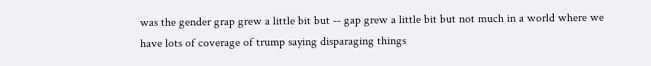was the gender grap grew a little bit but -- gap grew a little bit but not much in a world where we have lots of coverage of trump saying disparaging things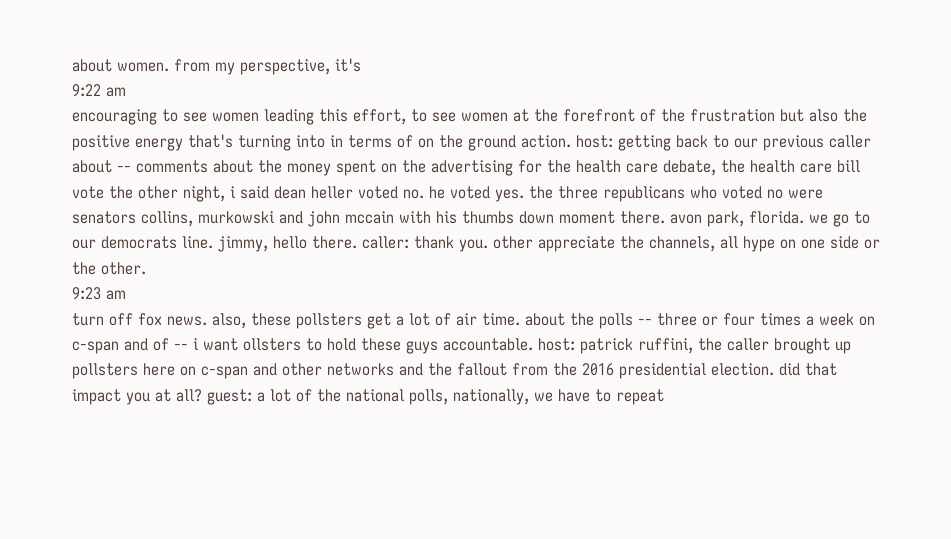about women. from my perspective, it's
9:22 am
encouraging to see women leading this effort, to see women at the forefront of the frustration but also the positive energy that's turning into in terms of on the ground action. host: getting back to our previous caller about -- comments about the money spent on the advertising for the health care debate, the health care bill vote the other night, i said dean heller voted no. he voted yes. the three republicans who voted no were senators collins, murkowski and john mccain with his thumbs down moment there. avon park, florida. we go to our democrats line. jimmy, hello there. caller: thank you. other appreciate the channels, all hype on one side or the other.
9:23 am
turn off fox news. also, these pollsters get a lot of air time. about the polls -- three or four times a week on c-span and of -- i want ollsters to hold these guys accountable. host: patrick ruffini, the caller brought up pollsters here on c-span and other networks and the fallout from the 2016 presidential election. did that impact you at all? guest: a lot of the national polls, nationally, we have to repeat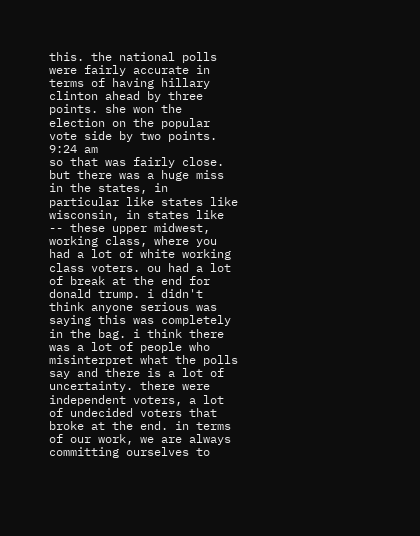this. the national polls were fairly accurate in terms of having hillary clinton ahead by three points. she won the election on the popular vote side by two points.
9:24 am
so that was fairly close. but there was a huge miss in the states, in particular like states like wisconsin, in states like -- these upper midwest, working class, where you had a lot of white working class voters. ou had a lot of break at the end for donald trump. i didn't think anyone serious was saying this was completely in the bag. i think there was a lot of people who misinterpret what the polls say and there is a lot of uncertainty. there were independent voters, a lot of undecided voters that broke at the end. in terms of our work, we are always committing ourselves to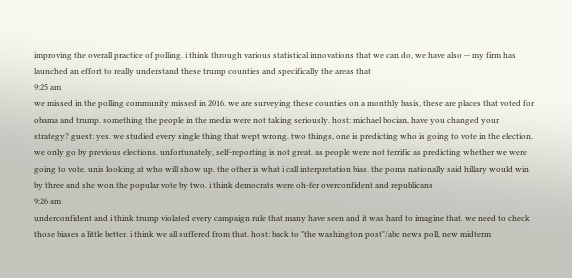improving the overall practice of polling. i think through various statistical innovations that we can do, we have also -- my firm has launched an effort to really understand these trump counties and specifically the areas that
9:25 am
we missed in the polling community missed in 2016. we are surveying these counties on a monthly basis, these are places that voted for obama and trump. something the people in the media were not taking seriously. host: michael bocian, have you changed your strategy? guest: yes. we studied every single thing that wept wrong. two things, one is predicting who is going to vote in the election. we only go by previous elections. unfortunately, self-reporting is not great. as people were not terrific as predicting whether we were going to vote. unis looking at who will show up. the other is what i call interpretation bias. the poms nationally said hillary would win by three and she won the popular vote by two. i think democrats were oh-fer overconfident and republicans
9:26 am
underconfident and i think trump violated every campaign rule that many have seen and it was hard to imagine that. we need to check those biases a little better. i think we all suffered from that. host: back to "the washington post"/abc news poll, new midterm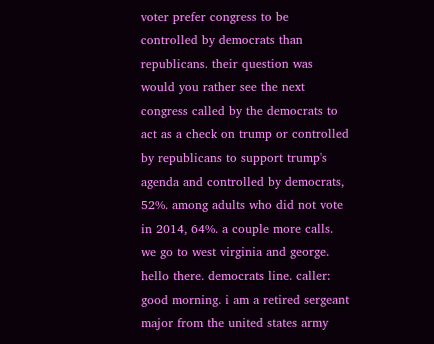voter prefer congress to be controlled by democrats than republicans. their question was would you rather see the next congress called by the democrats to act as a check on trump or controlled by republicans to support trump's agenda and controlled by democrats, 52%. among adults who did not vote in 2014, 64%. a couple more calls. we go to west virginia and george. hello there. democrats line. caller: good morning. i am a retired sergeant major from the united states army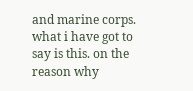and marine corps. what i have got to say is this. on the reason why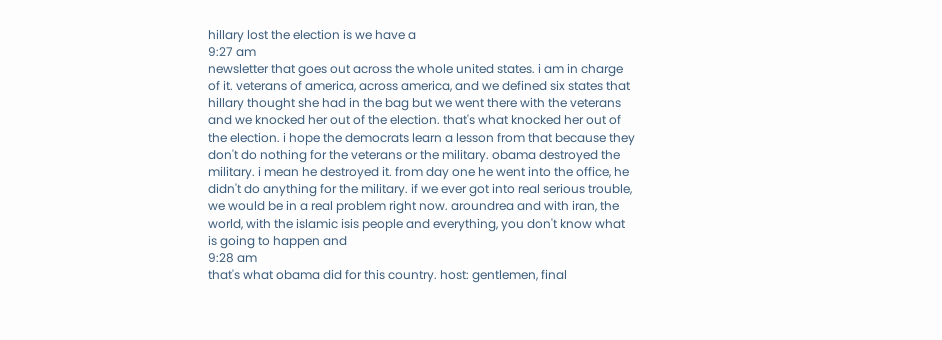hillary lost the election is we have a
9:27 am
newsletter that goes out across the whole united states. i am in charge of it. veterans of america, across america, and we defined six states that hillary thought she had in the bag but we went there with the veterans and we knocked her out of the election. that's what knocked her out of the election. i hope the democrats learn a lesson from that because they don't do nothing for the veterans or the military. obama destroyed the military. i mean he destroyed it. from day one he went into the office, he didn't do anything for the military. if we ever got into real serious trouble, we would be in a real problem right now. aroundrea and with iran, the world, with the islamic isis people and everything, you don't know what is going to happen and
9:28 am
that's what obama did for this country. host: gentlemen, final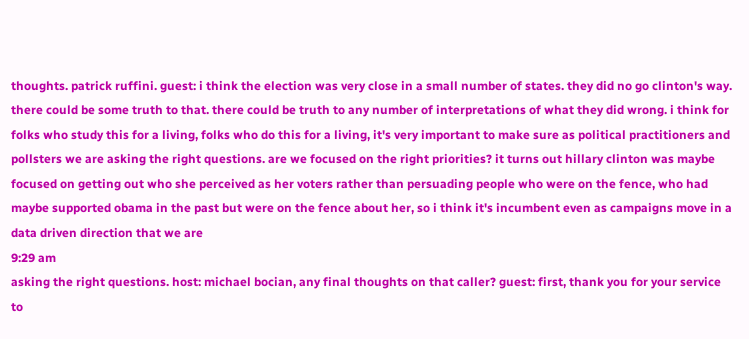thoughts. patrick ruffini. guest: i think the election was very close in a small number of states. they did no go clinton's way. there could be some truth to that. there could be truth to any number of interpretations of what they did wrong. i think for folks who study this for a living, folks who do this for a living, it's very important to make sure as political practitioners and pollsters we are asking the right questions. are we focused on the right priorities? it turns out hillary clinton was maybe focused on getting out who she perceived as her voters rather than persuading people who were on the fence, who had maybe supported obama in the past but were on the fence about her, so i think it's incumbent even as campaigns move in a data driven direction that we are
9:29 am
asking the right questions. host: michael bocian, any final thoughts on that caller? guest: first, thank you for your service to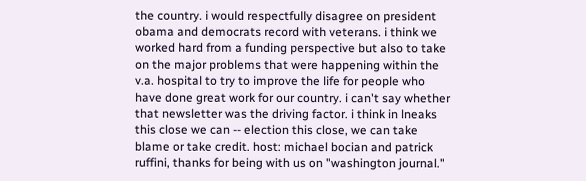the country. i would respectfully disagree on president obama and democrats record with veterans. i think we worked hard from a funding perspective but also to take on the major problems that were happening within the v.a. hospital to try to improve the life for people who have done great work for our country. i can't say whether that newsletter was the driving factor. i think in lneaks this close we can -- election this close, we can take blame or take credit. host: michael bocian and patrick ruffini, thanks for being with us on "washington journal."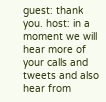guest: thank you. host: in a moment we will hear more of your calls and tweets and also hear from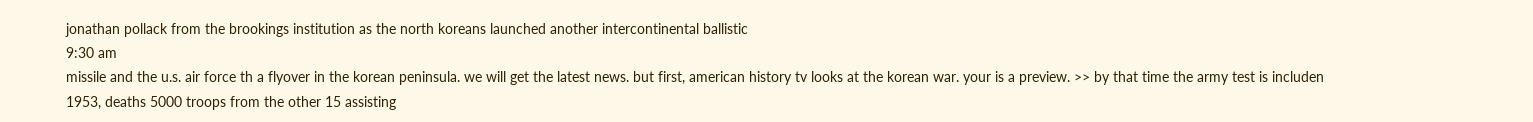jonathan pollack from the brookings institution as the north koreans launched another intercontinental ballistic
9:30 am
missile and the u.s. air force th a flyover in the korean peninsula. we will get the latest news. but first, american history tv looks at the korean war. your is a preview. >> by that time the army test is includen 1953, deaths 5000 troops from the other 15 assisting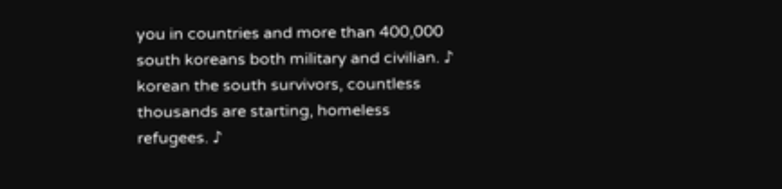you in countries and more than 400,000 south koreans both military and civilian. ♪ korean the south survivors, countless thousands are starting, homeless refugees. ♪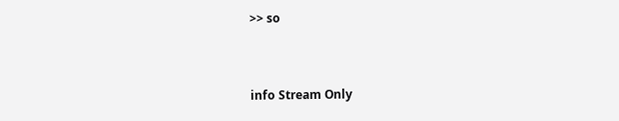>> so


info Stream Only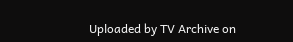Uploaded by TV Archive on